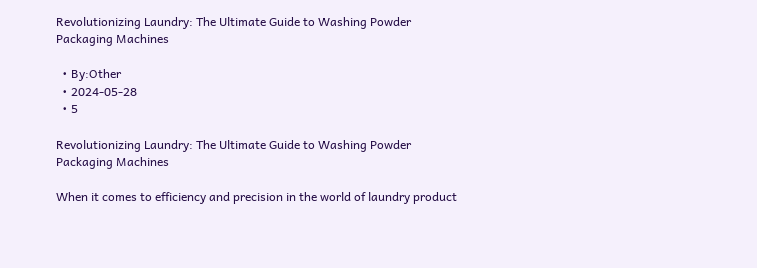Revolutionizing Laundry: The Ultimate Guide to Washing Powder Packaging Machines

  • By:Other
  • 2024-05-28
  • 5

Revolutionizing Laundry: The Ultimate Guide to Washing Powder Packaging Machines

When it comes to efficiency and precision in the world of laundry product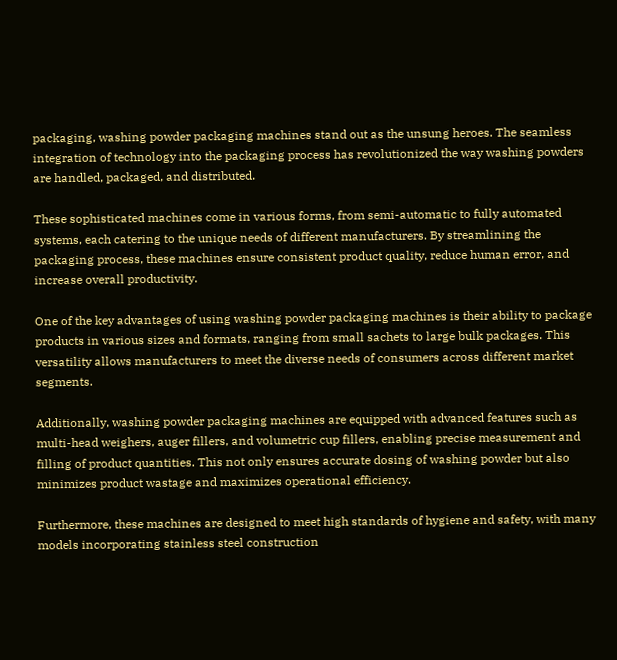packaging, washing powder packaging machines stand out as the unsung heroes. The seamless integration of technology into the packaging process has revolutionized the way washing powders are handled, packaged, and distributed.

These sophisticated machines come in various forms, from semi-automatic to fully automated systems, each catering to the unique needs of different manufacturers. By streamlining the packaging process, these machines ensure consistent product quality, reduce human error, and increase overall productivity.

One of the key advantages of using washing powder packaging machines is their ability to package products in various sizes and formats, ranging from small sachets to large bulk packages. This versatility allows manufacturers to meet the diverse needs of consumers across different market segments.

Additionally, washing powder packaging machines are equipped with advanced features such as multi-head weighers, auger fillers, and volumetric cup fillers, enabling precise measurement and filling of product quantities. This not only ensures accurate dosing of washing powder but also minimizes product wastage and maximizes operational efficiency.

Furthermore, these machines are designed to meet high standards of hygiene and safety, with many models incorporating stainless steel construction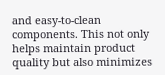and easy-to-clean components. This not only helps maintain product quality but also minimizes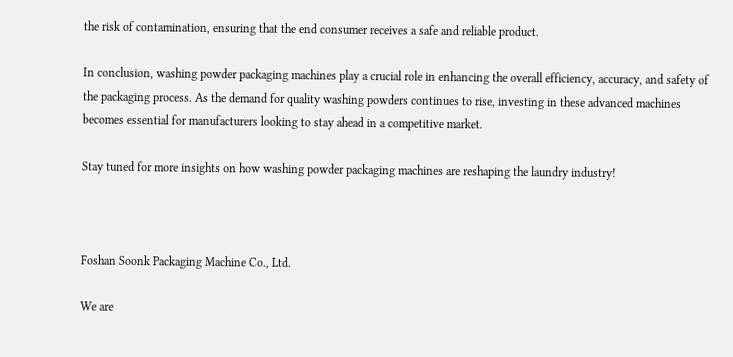the risk of contamination, ensuring that the end consumer receives a safe and reliable product.

In conclusion, washing powder packaging machines play a crucial role in enhancing the overall efficiency, accuracy, and safety of the packaging process. As the demand for quality washing powders continues to rise, investing in these advanced machines becomes essential for manufacturers looking to stay ahead in a competitive market.

Stay tuned for more insights on how washing powder packaging machines are reshaping the laundry industry!



Foshan Soonk Packaging Machine Co., Ltd.

We are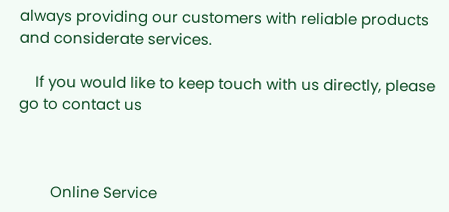always providing our customers with reliable products and considerate services.

    If you would like to keep touch with us directly, please go to contact us



        Online Service